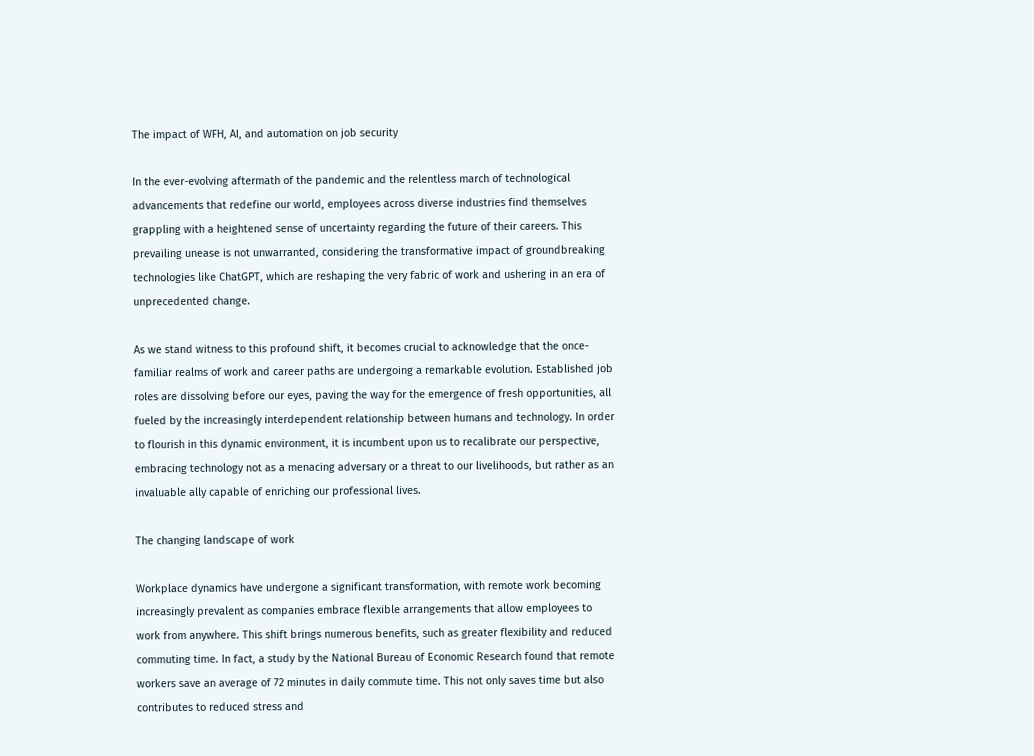The impact of WFH, AI, and automation on job security

In the ever-evolving aftermath of the pandemic and the relentless march of technological advancements that redefine our world, employees across diverse industries find themselves grappling with a heightened sense of uncertainty regarding the future of their careers. This prevailing unease is not unwarranted, considering the transformative impact of groundbreaking technologies like ChatGPT, which are reshaping the very fabric of work and ushering in an era of unprecedented change.

As we stand witness to this profound shift, it becomes crucial to acknowledge that the once-familiar realms of work and career paths are undergoing a remarkable evolution. Established job roles are dissolving before our eyes, paving the way for the emergence of fresh opportunities, all fueled by the increasingly interdependent relationship between humans and technology. In order to flourish in this dynamic environment, it is incumbent upon us to recalibrate our perspective, embracing technology not as a menacing adversary or a threat to our livelihoods, but rather as an invaluable ally capable of enriching our professional lives.

The changing landscape of work

Workplace dynamics have undergone a significant transformation, with remote work becoming increasingly prevalent as companies embrace flexible arrangements that allow employees to work from anywhere. This shift brings numerous benefits, such as greater flexibility and reduced commuting time. In fact, a study by the National Bureau of Economic Research found that remote workers save an average of 72 minutes in daily commute time. This not only saves time but also contributes to reduced stress and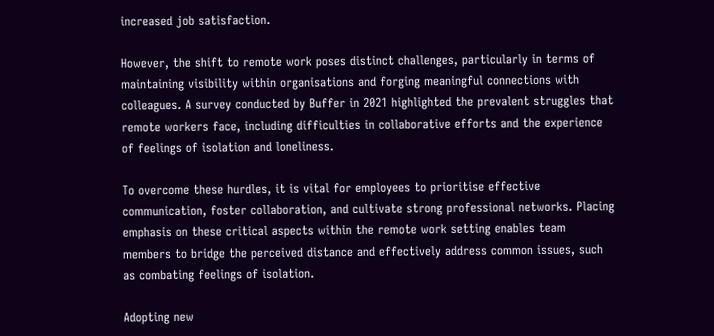increased job satisfaction.

However, the shift to remote work poses distinct challenges, particularly in terms of maintaining visibility within organisations and forging meaningful connections with colleagues. A survey conducted by Buffer in 2021 highlighted the prevalent struggles that remote workers face, including difficulties in collaborative efforts and the experience of feelings of isolation and loneliness.

To overcome these hurdles, it is vital for employees to prioritise effective communication, foster collaboration, and cultivate strong professional networks. Placing emphasis on these critical aspects within the remote work setting enables team members to bridge the perceived distance and effectively address common issues, such as combating feelings of isolation.

Adopting new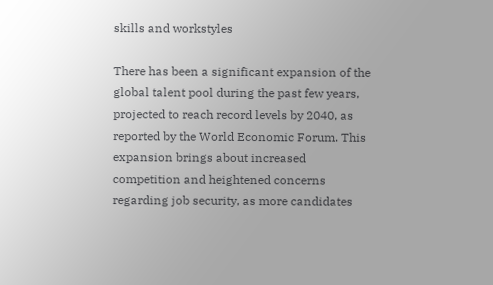skills and workstyles

There has been a significant expansion of the global talent pool during the past few years, projected to reach record levels by 2040, as reported by the World Economic Forum. This expansion brings about increased competition and heightened concerns regarding job security, as more candidates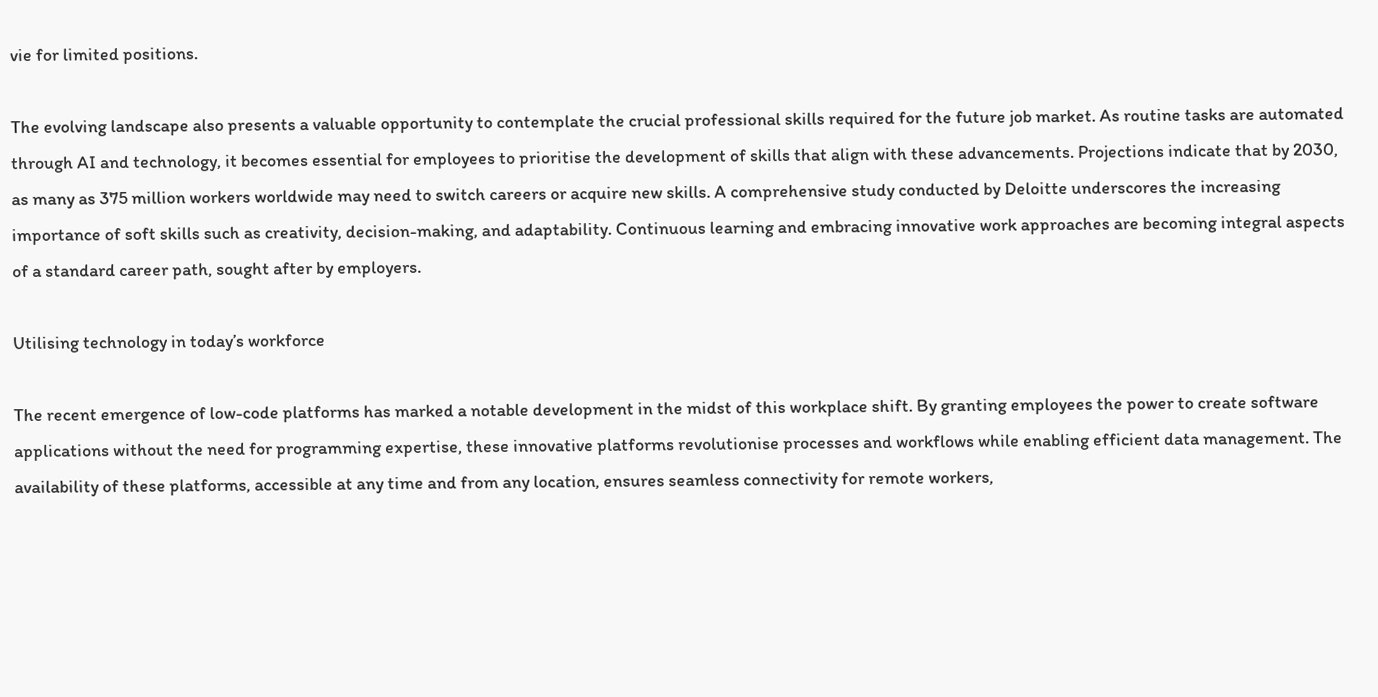vie for limited positions.

The evolving landscape also presents a valuable opportunity to contemplate the crucial professional skills required for the future job market. As routine tasks are automated through AI and technology, it becomes essential for employees to prioritise the development of skills that align with these advancements. Projections indicate that by 2030, as many as 375 million workers worldwide may need to switch careers or acquire new skills. A comprehensive study conducted by Deloitte underscores the increasing importance of soft skills such as creativity, decision-making, and adaptability. Continuous learning and embracing innovative work approaches are becoming integral aspects of a standard career path, sought after by employers.

Utilising technology in today’s workforce

The recent emergence of low-code platforms has marked a notable development in the midst of this workplace shift. By granting employees the power to create software applications without the need for programming expertise, these innovative platforms revolutionise processes and workflows while enabling efficient data management. The availability of these platforms, accessible at any time and from any location, ensures seamless connectivity for remote workers,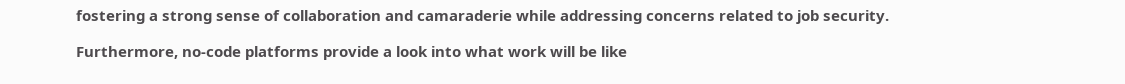fostering a strong sense of collaboration and camaraderie while addressing concerns related to job security.

Furthermore, no-code platforms provide a look into what work will be like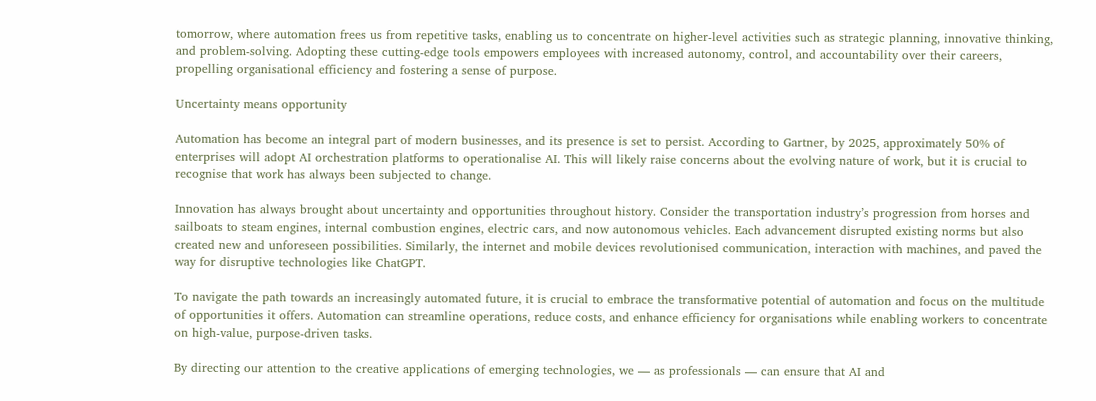tomorrow, where automation frees us from repetitive tasks, enabling us to concentrate on higher-level activities such as strategic planning, innovative thinking, and problem-solving. Adopting these cutting-edge tools empowers employees with increased autonomy, control, and accountability over their careers, propelling organisational efficiency and fostering a sense of purpose.

Uncertainty means opportunity

Automation has become an integral part of modern businesses, and its presence is set to persist. According to Gartner, by 2025, approximately 50% of enterprises will adopt AI orchestration platforms to operationalise AI. This will likely raise concerns about the evolving nature of work, but it is crucial to recognise that work has always been subjected to change.

Innovation has always brought about uncertainty and opportunities throughout history. Consider the transportation industry’s progression from horses and sailboats to steam engines, internal combustion engines, electric cars, and now autonomous vehicles. Each advancement disrupted existing norms but also created new and unforeseen possibilities. Similarly, the internet and mobile devices revolutionised communication, interaction with machines, and paved the way for disruptive technologies like ChatGPT.

To navigate the path towards an increasingly automated future, it is crucial to embrace the transformative potential of automation and focus on the multitude of opportunities it offers. Automation can streamline operations, reduce costs, and enhance efficiency for organisations while enabling workers to concentrate on high-value, purpose-driven tasks.

By directing our attention to the creative applications of emerging technologies, we — as professionals — can ensure that AI and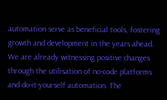automation serve as beneficial tools, fostering growth and development in the years ahead. We are already witnessing positive changes through the utilisation of no-code platforms and do-it-yourself automation. The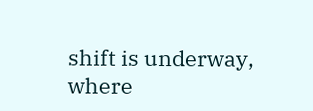shift is underway, where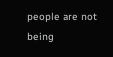people are not being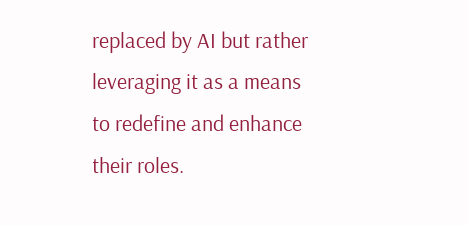replaced by AI but rather leveraging it as a means to redefine and enhance their roles.